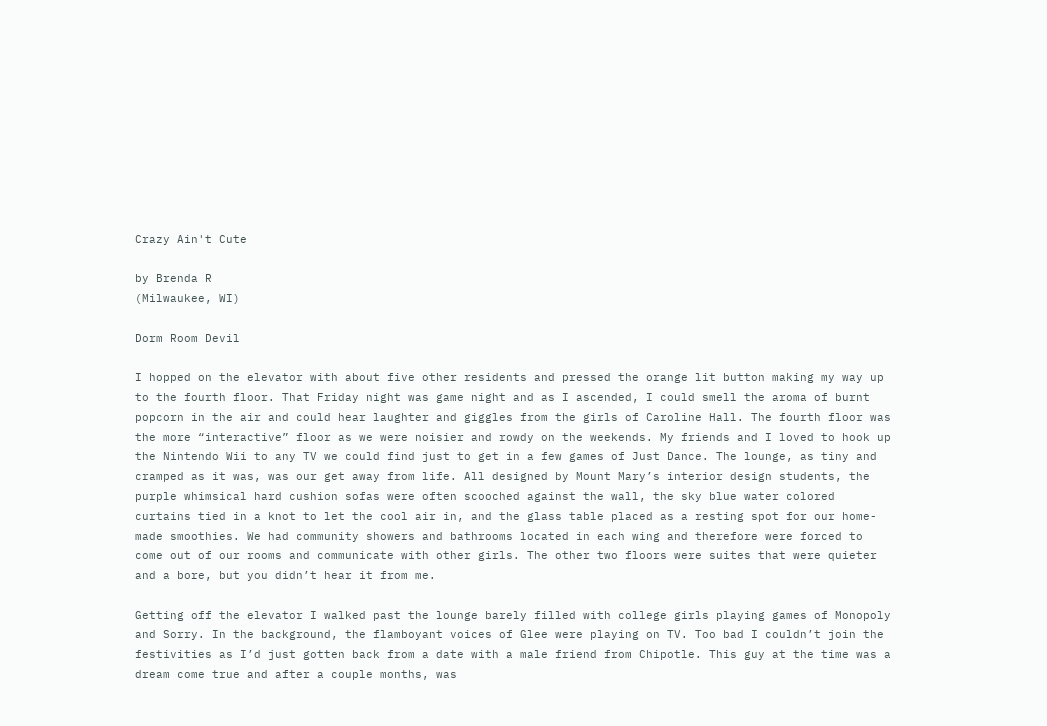Crazy Ain't Cute

by Brenda R
(Milwaukee, WI)

Dorm Room Devil

I hopped on the elevator with about five other residents and pressed the orange lit button making my way up to the fourth floor. That Friday night was game night and as I ascended, I could smell the aroma of burnt popcorn in the air and could hear laughter and giggles from the girls of Caroline Hall. The fourth floor was the more “interactive” floor as we were noisier and rowdy on the weekends. My friends and I loved to hook up the Nintendo Wii to any TV we could find just to get in a few games of Just Dance. The lounge, as tiny and cramped as it was, was our get away from life. All designed by Mount Mary’s interior design students, the purple whimsical hard cushion sofas were often scooched against the wall, the sky blue water colored curtains tied in a knot to let the cool air in, and the glass table placed as a resting spot for our home-made smoothies. We had community showers and bathrooms located in each wing and therefore were forced to come out of our rooms and communicate with other girls. The other two floors were suites that were quieter and a bore, but you didn’t hear it from me.

Getting off the elevator I walked past the lounge barely filled with college girls playing games of Monopoly and Sorry. In the background, the flamboyant voices of Glee were playing on TV. Too bad I couldn’t join the festivities as I’d just gotten back from a date with a male friend from Chipotle. This guy at the time was a dream come true and after a couple months, was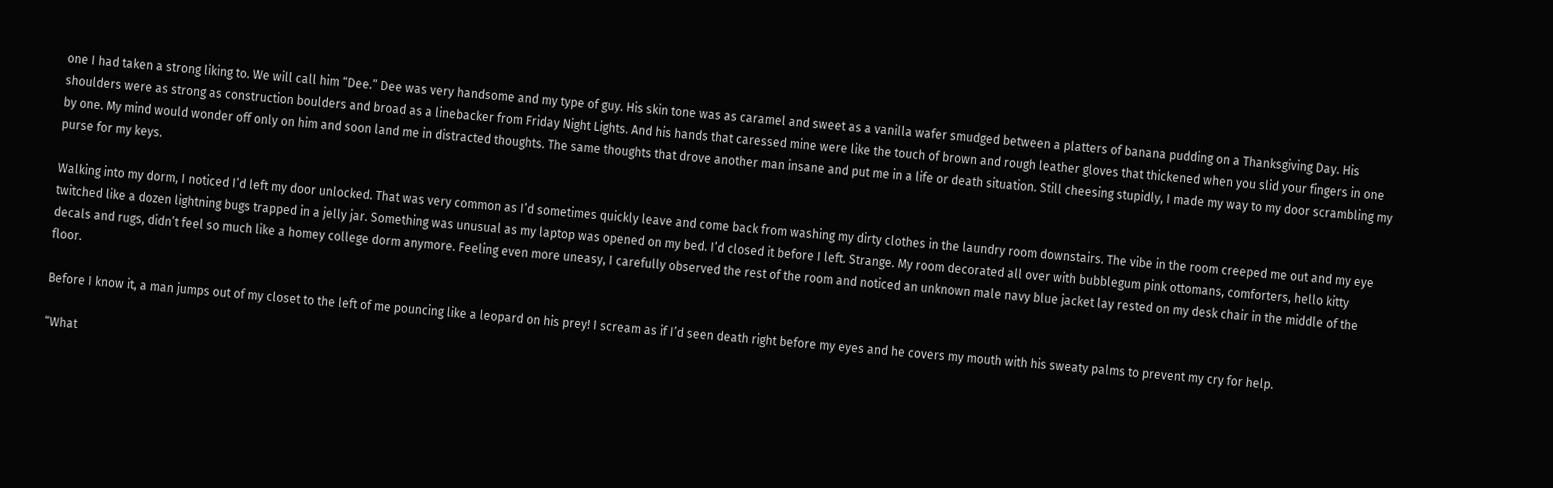one I had taken a strong liking to. We will call him “Dee.” Dee was very handsome and my type of guy. His skin tone was as caramel and sweet as a vanilla wafer smudged between a platters of banana pudding on a Thanksgiving Day. His shoulders were as strong as construction boulders and broad as a linebacker from Friday Night Lights. And his hands that caressed mine were like the touch of brown and rough leather gloves that thickened when you slid your fingers in one by one. My mind would wonder off only on him and soon land me in distracted thoughts. The same thoughts that drove another man insane and put me in a life or death situation. Still cheesing stupidly, I made my way to my door scrambling my purse for my keys.

Walking into my dorm, I noticed I’d left my door unlocked. That was very common as I’d sometimes quickly leave and come back from washing my dirty clothes in the laundry room downstairs. The vibe in the room creeped me out and my eye twitched like a dozen lightning bugs trapped in a jelly jar. Something was unusual as my laptop was opened on my bed. I’d closed it before I left. Strange. My room decorated all over with bubblegum pink ottomans, comforters, hello kitty decals and rugs, didn’t feel so much like a homey college dorm anymore. Feeling even more uneasy, I carefully observed the rest of the room and noticed an unknown male navy blue jacket lay rested on my desk chair in the middle of the floor.

Before I know it, a man jumps out of my closet to the left of me pouncing like a leopard on his prey! I scream as if I’d seen death right before my eyes and he covers my mouth with his sweaty palms to prevent my cry for help.

“What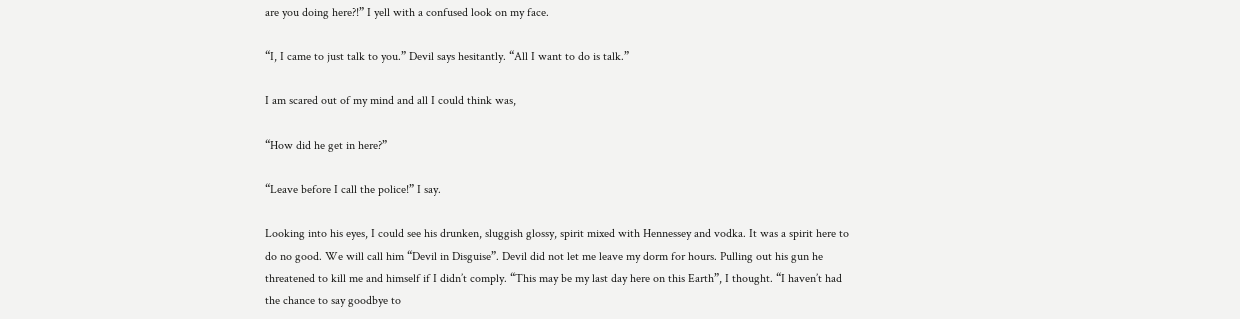are you doing here?!” I yell with a confused look on my face.

“I, I came to just talk to you.” Devil says hesitantly. “All I want to do is talk.”

I am scared out of my mind and all I could think was,

“How did he get in here?”

“Leave before I call the police!” I say.

Looking into his eyes, I could see his drunken, sluggish glossy, spirit mixed with Hennessey and vodka. It was a spirit here to do no good. We will call him “Devil in Disguise”. Devil did not let me leave my dorm for hours. Pulling out his gun he threatened to kill me and himself if I didn’t comply. “This may be my last day here on this Earth”, I thought. “I haven’t had the chance to say goodbye to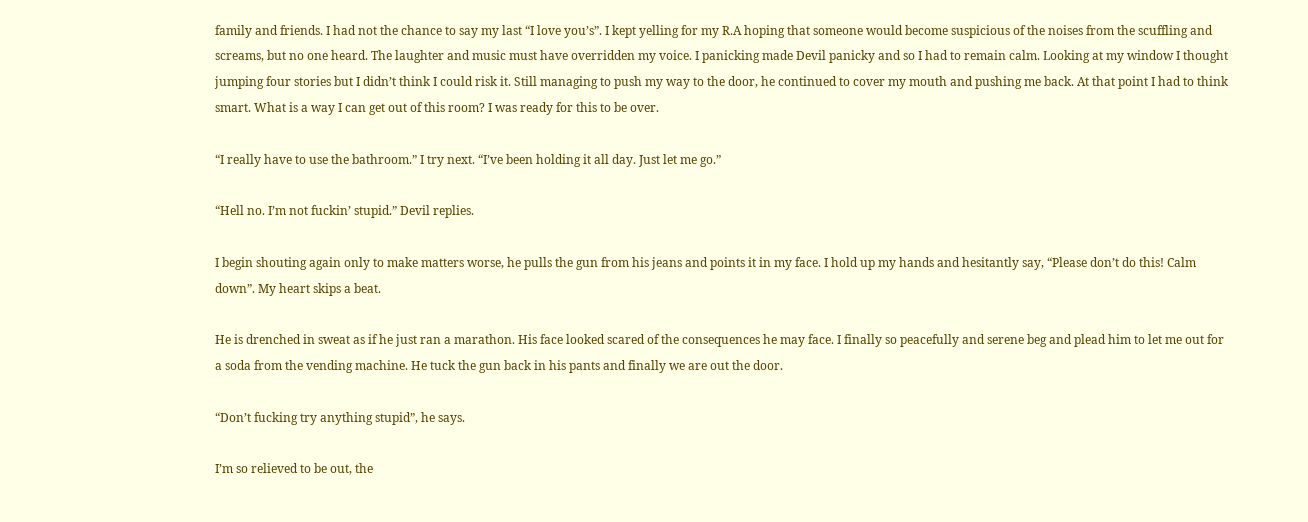family and friends. I had not the chance to say my last “I love you’s”. I kept yelling for my R.A hoping that someone would become suspicious of the noises from the scuffling and screams, but no one heard. The laughter and music must have overridden my voice. I panicking made Devil panicky and so I had to remain calm. Looking at my window I thought jumping four stories but I didn’t think I could risk it. Still managing to push my way to the door, he continued to cover my mouth and pushing me back. At that point I had to think smart. What is a way I can get out of this room? I was ready for this to be over.

“I really have to use the bathroom.” I try next. “I’ve been holding it all day. Just let me go.”

“Hell no. I’m not fuckin’ stupid.” Devil replies.

I begin shouting again only to make matters worse, he pulls the gun from his jeans and points it in my face. I hold up my hands and hesitantly say, “Please don’t do this! Calm down”. My heart skips a beat.

He is drenched in sweat as if he just ran a marathon. His face looked scared of the consequences he may face. I finally so peacefully and serene beg and plead him to let me out for a soda from the vending machine. He tuck the gun back in his pants and finally we are out the door.

“Don’t fucking try anything stupid”, he says.

I’m so relieved to be out, the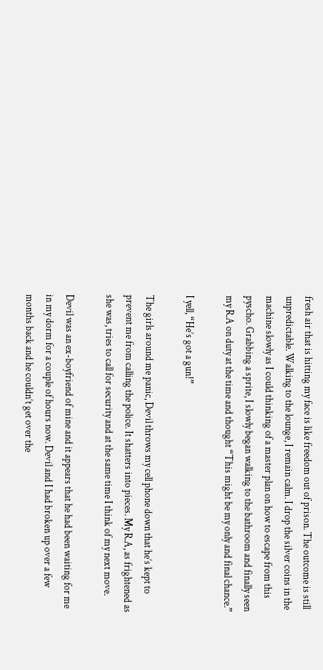fresh air that is hitting my face is like freedom out of prison. The outcome is still unpredictable. Walking to the lounge, I remain calm. I drop the silver coins in the machine slowly as I could thinking of a master plan on how to escape from this pyscho. Grabbing a sprite, I slowly began walking to the bathroom and finally seen my R.A on duty at the time and thought “This might be my only and final chance.”

I yell, “He’s got a gun!”

The girls around me panic, Devil throws my cell phone down that he’s kept to prevent me from calling the police. It shatters into pieces. My R.A, as frightened as she was, tries to call for security and at the same time I think of my next move.

Devil was an ex-boyfriend of mine and it appears that he had been waiting for me in my dorm for a couple of hours now. Devil and I had broken up over a few months back and he couldn’t get over the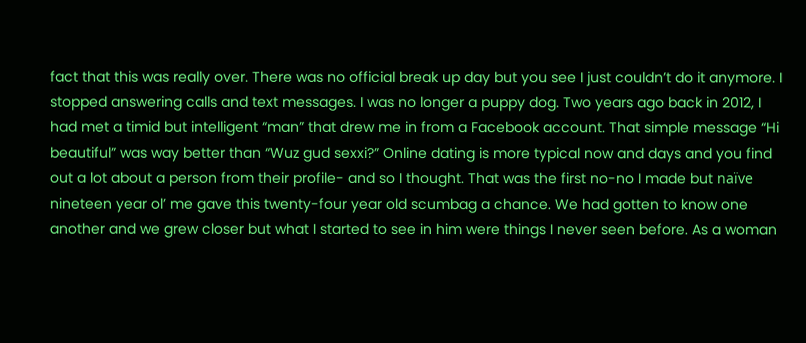fact that this was really over. There was no official break up day but you see I just couldn’t do it anymore. I stopped answering calls and text messages. I was no longer a puppy dog. Two years ago back in 2012, I had met a timid but intelligent “man” that drew me in from a Facebook account. That simple message “Hi beautiful” was way better than “Wuz gud sexxi?” Online dating is more typical now and days and you find out a lot about a person from their profile- and so I thought. That was the first no-no I made but naïve nineteen year ol’ me gave this twenty-four year old scumbag a chance. We had gotten to know one another and we grew closer but what I started to see in him were things I never seen before. As a woman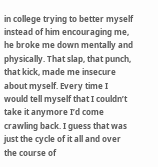in college trying to better myself instead of him encouraging me, he broke me down mentally and physically. That slap, that punch, that kick, made me insecure about myself. Every time I would tell myself that I couldn’t take it anymore I’d come crawling back. I guess that was just the cycle of it all and over the course of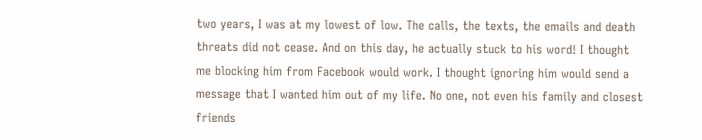two years, I was at my lowest of low. The calls, the texts, the emails and death threats did not cease. And on this day, he actually stuck to his word! I thought me blocking him from Facebook would work. I thought ignoring him would send a message that I wanted him out of my life. No one, not even his family and closest friends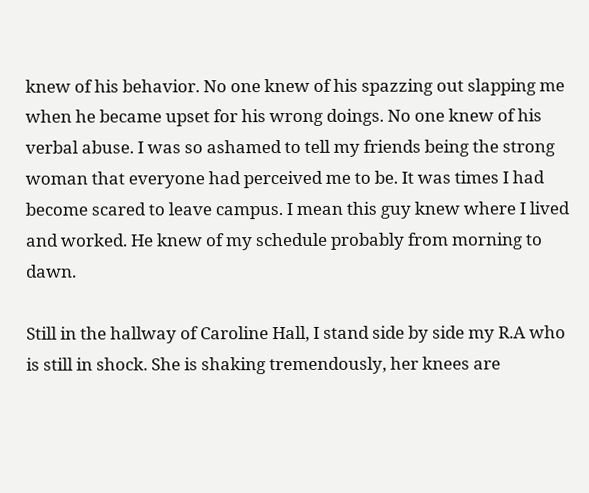knew of his behavior. No one knew of his spazzing out slapping me when he became upset for his wrong doings. No one knew of his verbal abuse. I was so ashamed to tell my friends being the strong woman that everyone had perceived me to be. It was times I had become scared to leave campus. I mean this guy knew where I lived and worked. He knew of my schedule probably from morning to dawn.

Still in the hallway of Caroline Hall, I stand side by side my R.A who is still in shock. She is shaking tremendously, her knees are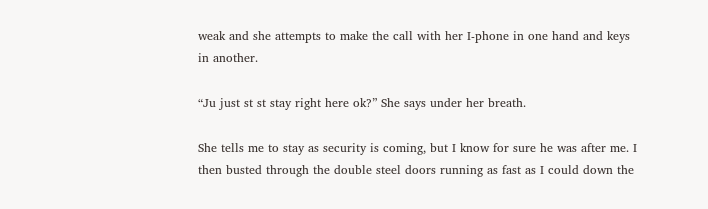weak and she attempts to make the call with her I-phone in one hand and keys in another.

“Ju just st st stay right here ok?” She says under her breath.

She tells me to stay as security is coming, but I know for sure he was after me. I then busted through the double steel doors running as fast as I could down the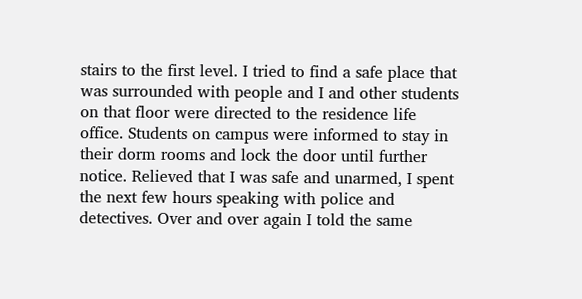stairs to the first level. I tried to find a safe place that was surrounded with people and I and other students on that floor were directed to the residence life office. Students on campus were informed to stay in their dorm rooms and lock the door until further notice. Relieved that I was safe and unarmed, I spent the next few hours speaking with police and detectives. Over and over again I told the same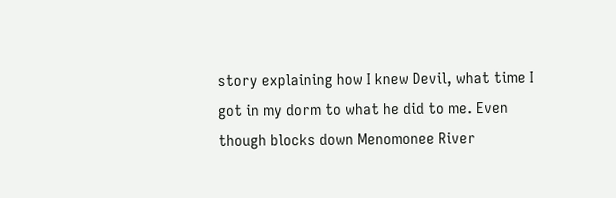story explaining how I knew Devil, what time I got in my dorm to what he did to me. Even though blocks down Menomonee River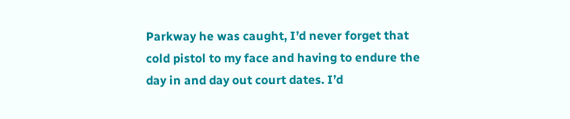Parkway he was caught, I’d never forget that cold pistol to my face and having to endure the day in and day out court dates. I’d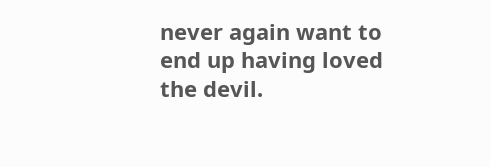never again want to end up having loved the devil.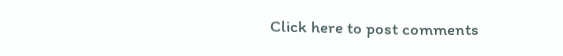Click here to post comments